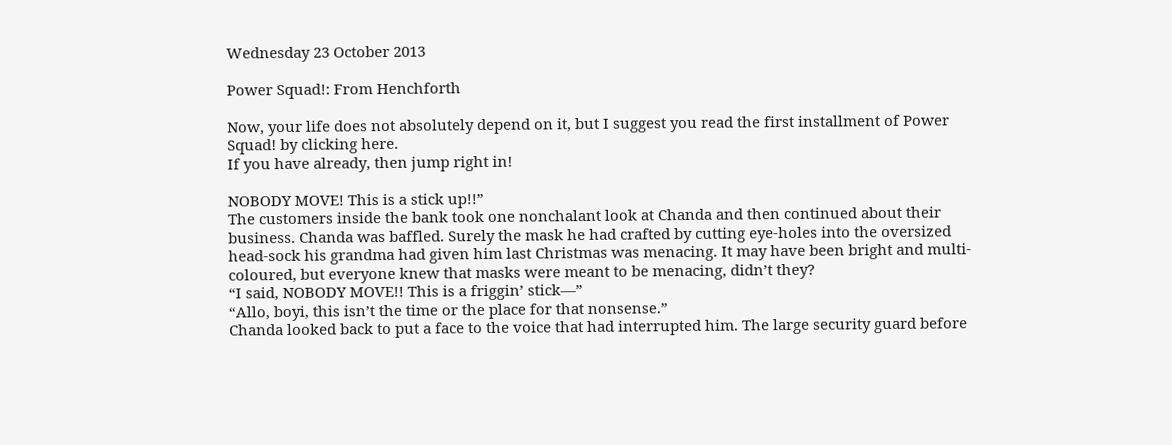Wednesday 23 October 2013

Power Squad!: From Henchforth

Now, your life does not absolutely depend on it, but I suggest you read the first installment of Power Squad! by clicking here.
If you have already, then jump right in!

NOBODY MOVE! This is a stick up!!”
The customers inside the bank took one nonchalant look at Chanda and then continued about their business. Chanda was baffled. Surely the mask he had crafted by cutting eye-holes into the oversized head-sock his grandma had given him last Christmas was menacing. It may have been bright and multi-coloured, but everyone knew that masks were meant to be menacing, didn’t they?
“I said, NOBODY MOVE!! This is a friggin’ stick—”
“Allo, boyi, this isn’t the time or the place for that nonsense.”
Chanda looked back to put a face to the voice that had interrupted him. The large security guard before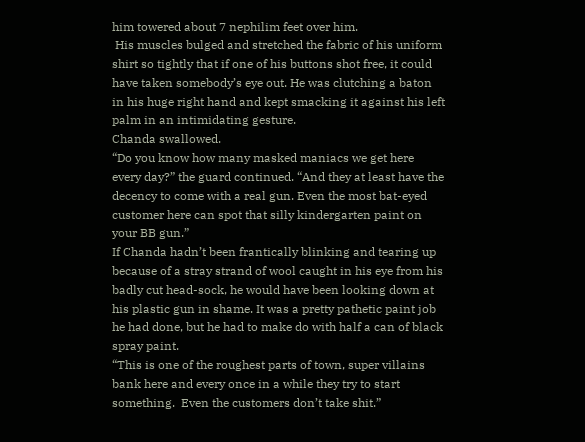him towered about 7 nephilim feet over him.
 His muscles bulged and stretched the fabric of his uniform shirt so tightly that if one of his buttons shot free, it could have taken somebody’s eye out. He was clutching a baton in his huge right hand and kept smacking it against his left palm in an intimidating gesture.
Chanda swallowed.
“Do you know how many masked maniacs we get here every day?” the guard continued. “And they at least have the decency to come with a real gun. Even the most bat-eyed customer here can spot that silly kindergarten paint on your BB gun.”
If Chanda hadn’t been frantically blinking and tearing up because of a stray strand of wool caught in his eye from his badly cut head-sock, he would have been looking down at his plastic gun in shame. It was a pretty pathetic paint job he had done, but he had to make do with half a can of black spray paint.
“This is one of the roughest parts of town, super villains bank here and every once in a while they try to start something.  Even the customers don’t take shit.”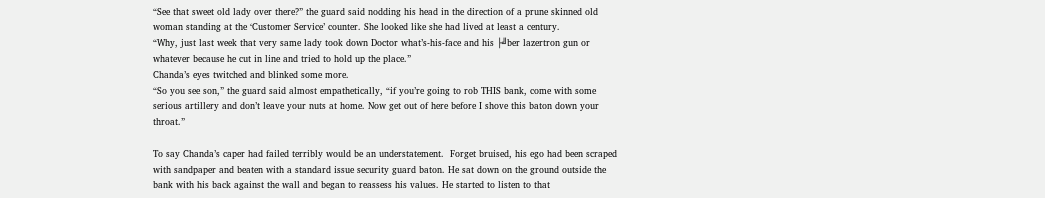“See that sweet old lady over there?” the guard said nodding his head in the direction of a prune skinned old woman standing at the ‘Customer Service’ counter. She looked like she had lived at least a century.
“Why, just last week that very same lady took down Doctor what’s-his-face and his ├╝ber lazertron gun or whatever because he cut in line and tried to hold up the place.”
Chanda’s eyes twitched and blinked some more.
“So you see son,” the guard said almost empathetically, “if you’re going to rob THIS bank, come with some serious artillery and don’t leave your nuts at home. Now get out of here before I shove this baton down your throat.”

To say Chanda’s caper had failed terribly would be an understatement.  Forget bruised, his ego had been scraped with sandpaper and beaten with a standard issue security guard baton. He sat down on the ground outside the bank with his back against the wall and began to reassess his values. He started to listen to that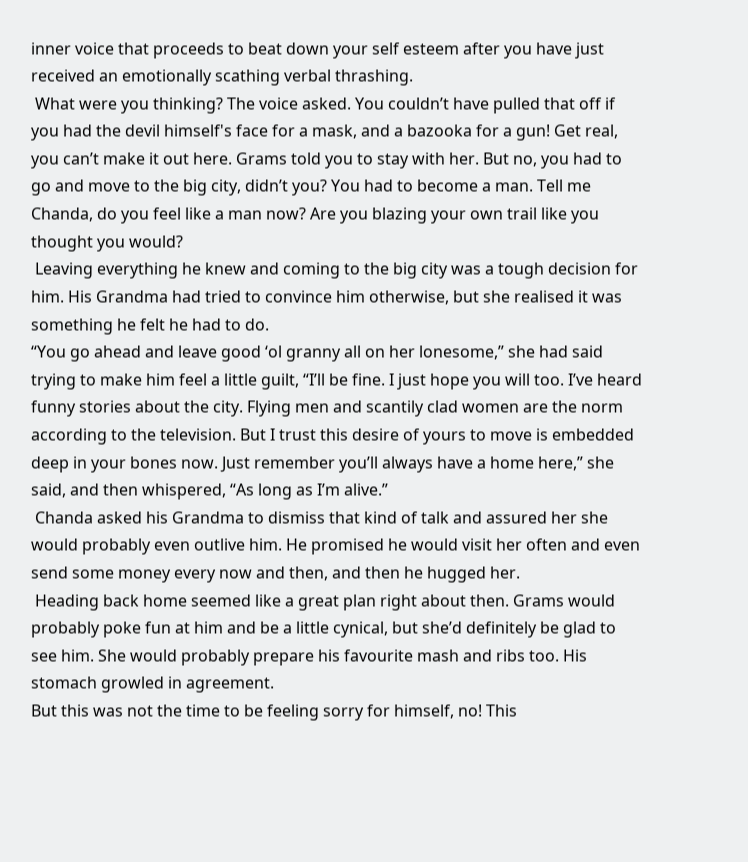inner voice that proceeds to beat down your self esteem after you have just received an emotionally scathing verbal thrashing.
 What were you thinking? The voice asked. You couldn’t have pulled that off if you had the devil himself's face for a mask, and a bazooka for a gun! Get real, you can’t make it out here. Grams told you to stay with her. But no, you had to go and move to the big city, didn’t you? You had to become a man. Tell me Chanda, do you feel like a man now? Are you blazing your own trail like you thought you would?
 Leaving everything he knew and coming to the big city was a tough decision for him. His Grandma had tried to convince him otherwise, but she realised it was something he felt he had to do.
“You go ahead and leave good ‘ol granny all on her lonesome,” she had said trying to make him feel a little guilt, “I’ll be fine. I just hope you will too. I’ve heard funny stories about the city. Flying men and scantily clad women are the norm according to the television. But I trust this desire of yours to move is embedded deep in your bones now. Just remember you’ll always have a home here,” she said, and then whispered, “As long as I’m alive.”
 Chanda asked his Grandma to dismiss that kind of talk and assured her she would probably even outlive him. He promised he would visit her often and even send some money every now and then, and then he hugged her.
 Heading back home seemed like a great plan right about then. Grams would probably poke fun at him and be a little cynical, but she’d definitely be glad to see him. She would probably prepare his favourite mash and ribs too. His stomach growled in agreement.
But this was not the time to be feeling sorry for himself, no! This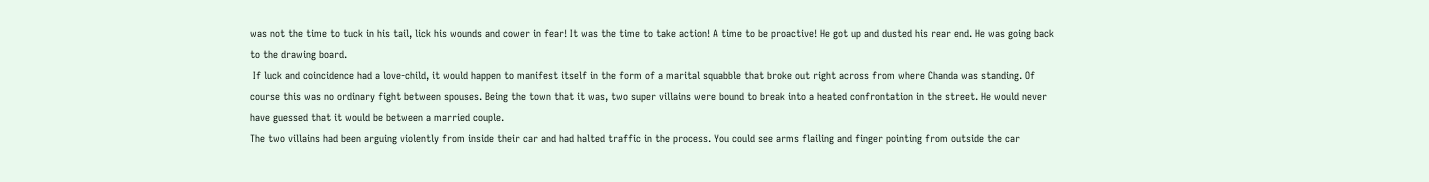was not the time to tuck in his tail, lick his wounds and cower in fear! It was the time to take action! A time to be proactive! He got up and dusted his rear end. He was going back to the drawing board.
 If luck and coincidence had a love-child, it would happen to manifest itself in the form of a marital squabble that broke out right across from where Chanda was standing. Of course this was no ordinary fight between spouses. Being the town that it was, two super villains were bound to break into a heated confrontation in the street. He would never have guessed that it would be between a married couple.
The two villains had been arguing violently from inside their car and had halted traffic in the process. You could see arms flailing and finger pointing from outside the car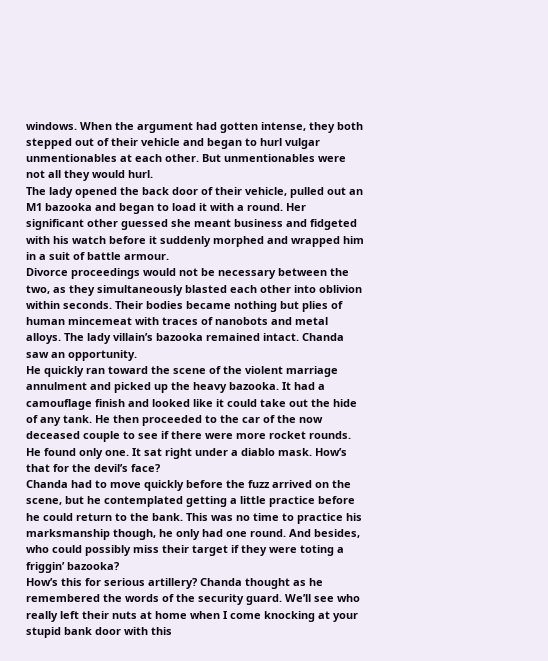windows. When the argument had gotten intense, they both stepped out of their vehicle and began to hurl vulgar unmentionables at each other. But unmentionables were not all they would hurl.
The lady opened the back door of their vehicle, pulled out an M1 bazooka and began to load it with a round. Her significant other guessed she meant business and fidgeted with his watch before it suddenly morphed and wrapped him in a suit of battle armour.
Divorce proceedings would not be necessary between the two, as they simultaneously blasted each other into oblivion within seconds. Their bodies became nothing but plies of human mincemeat with traces of nanobots and metal alloys. The lady villain’s bazooka remained intact. Chanda saw an opportunity.
He quickly ran toward the scene of the violent marriage annulment and picked up the heavy bazooka. It had a camouflage finish and looked like it could take out the hide of any tank. He then proceeded to the car of the now deceased couple to see if there were more rocket rounds. He found only one. It sat right under a diablo mask. How’s that for the devil’s face?
Chanda had to move quickly before the fuzz arrived on the scene, but he contemplated getting a little practice before he could return to the bank. This was no time to practice his marksmanship though, he only had one round. And besides, who could possibly miss their target if they were toting a friggin’ bazooka?
How’s this for serious artillery? Chanda thought as he remembered the words of the security guard. We’ll see who really left their nuts at home when I come knocking at your stupid bank door with this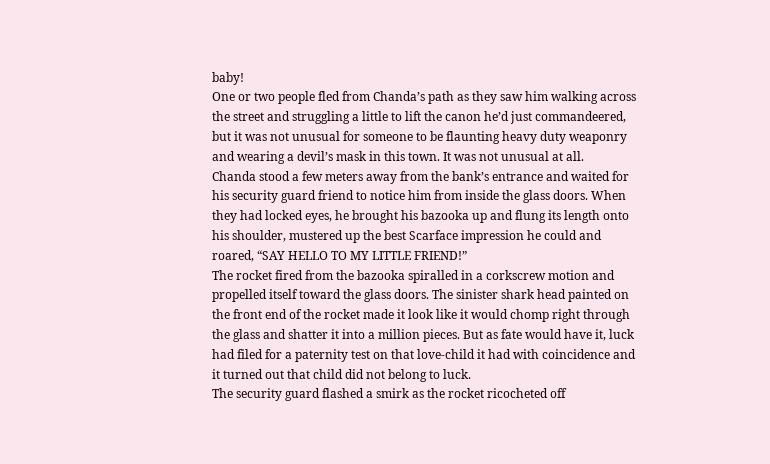baby!
One or two people fled from Chanda’s path as they saw him walking across the street and struggling a little to lift the canon he’d just commandeered, but it was not unusual for someone to be flaunting heavy duty weaponry and wearing a devil’s mask in this town. It was not unusual at all.
Chanda stood a few meters away from the bank’s entrance and waited for his security guard friend to notice him from inside the glass doors. When they had locked eyes, he brought his bazooka up and flung its length onto his shoulder, mustered up the best Scarface impression he could and roared, “SAY HELLO TO MY LITTLE FRIEND!”
The rocket fired from the bazooka spiralled in a corkscrew motion and propelled itself toward the glass doors. The sinister shark head painted on the front end of the rocket made it look like it would chomp right through the glass and shatter it into a million pieces. But as fate would have it, luck had filed for a paternity test on that love-child it had with coincidence and it turned out that child did not belong to luck.
The security guard flashed a smirk as the rocket ricocheted off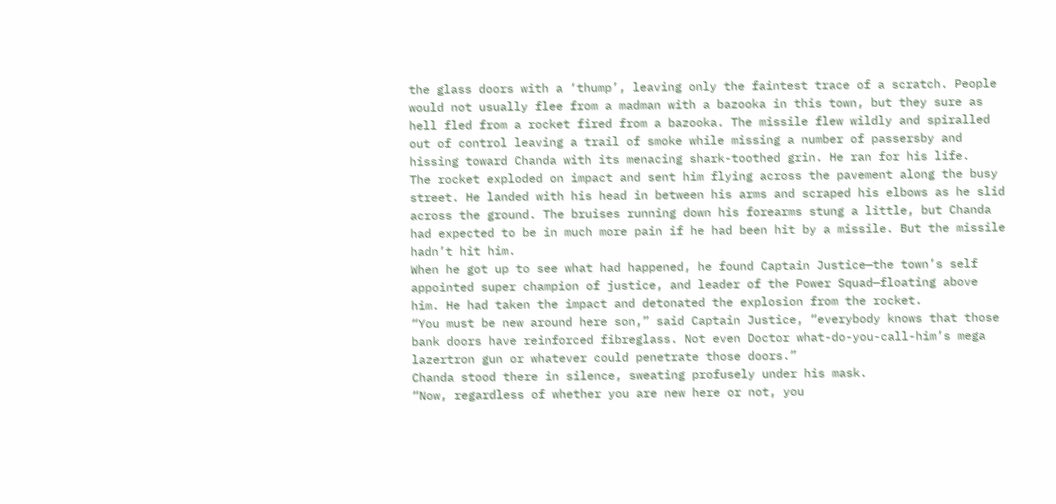the glass doors with a ‘thump’, leaving only the faintest trace of a scratch. People would not usually flee from a madman with a bazooka in this town, but they sure as hell fled from a rocket fired from a bazooka. The missile flew wildly and spiralled out of control leaving a trail of smoke while missing a number of passersby and hissing toward Chanda with its menacing shark-toothed grin. He ran for his life.
The rocket exploded on impact and sent him flying across the pavement along the busy street. He landed with his head in between his arms and scraped his elbows as he slid across the ground. The bruises running down his forearms stung a little, but Chanda had expected to be in much more pain if he had been hit by a missile. But the missile hadn’t hit him.
When he got up to see what had happened, he found Captain Justice—the town’s self appointed super champion of justice, and leader of the Power Squad—floating above him. He had taken the impact and detonated the explosion from the rocket.
“You must be new around here son,” said Captain Justice, “everybody knows that those bank doors have reinforced fibreglass. Not even Doctor what-do-you-call-him’s mega lazertron gun or whatever could penetrate those doors.”
Chanda stood there in silence, sweating profusely under his mask.
“Now, regardless of whether you are new here or not, you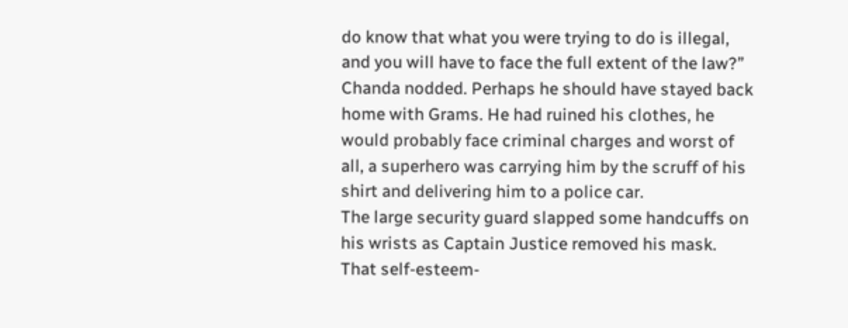do know that what you were trying to do is illegal, and you will have to face the full extent of the law?”
Chanda nodded. Perhaps he should have stayed back home with Grams. He had ruined his clothes, he would probably face criminal charges and worst of all, a superhero was carrying him by the scruff of his shirt and delivering him to a police car.
The large security guard slapped some handcuffs on his wrists as Captain Justice removed his mask. That self-esteem-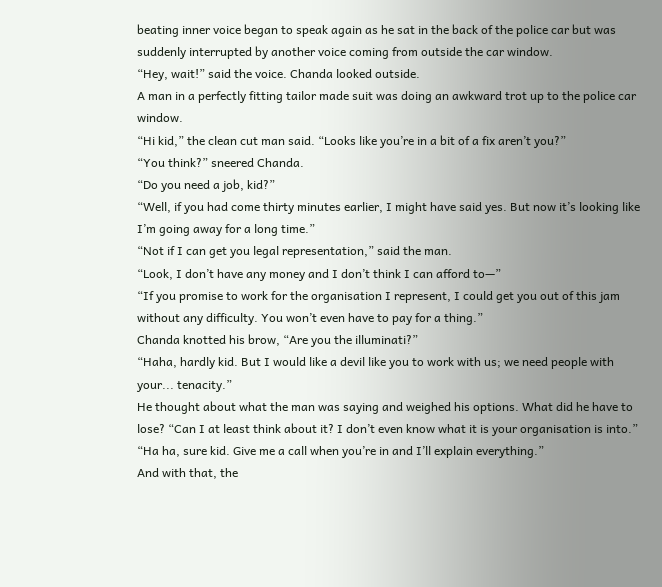beating inner voice began to speak again as he sat in the back of the police car but was suddenly interrupted by another voice coming from outside the car window.
“Hey, wait!” said the voice. Chanda looked outside.
A man in a perfectly fitting tailor made suit was doing an awkward trot up to the police car window.
“Hi kid,” the clean cut man said. “Looks like you’re in a bit of a fix aren’t you?”
“You think?” sneered Chanda.
“Do you need a job, kid?”
“Well, if you had come thirty minutes earlier, I might have said yes. But now it’s looking like I’m going away for a long time.”
“Not if I can get you legal representation,” said the man.
“Look, I don’t have any money and I don’t think I can afford to—”
“If you promise to work for the organisation I represent, I could get you out of this jam without any difficulty. You won’t even have to pay for a thing.”
Chanda knotted his brow, “Are you the illuminati?”
“Haha, hardly kid. But I would like a devil like you to work with us; we need people with your... tenacity.”
He thought about what the man was saying and weighed his options. What did he have to lose? “Can I at least think about it? I don’t even know what it is your organisation is into.”
“Ha ha, sure kid. Give me a call when you’re in and I’ll explain everything.”
And with that, the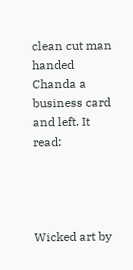clean cut man handed Chanda a business card and left. It read:




Wicked art by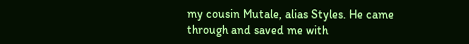my cousin Mutale, alias Styles. He came through and saved me with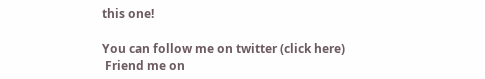this one!

You can follow me on twitter (click here)
 Friend me on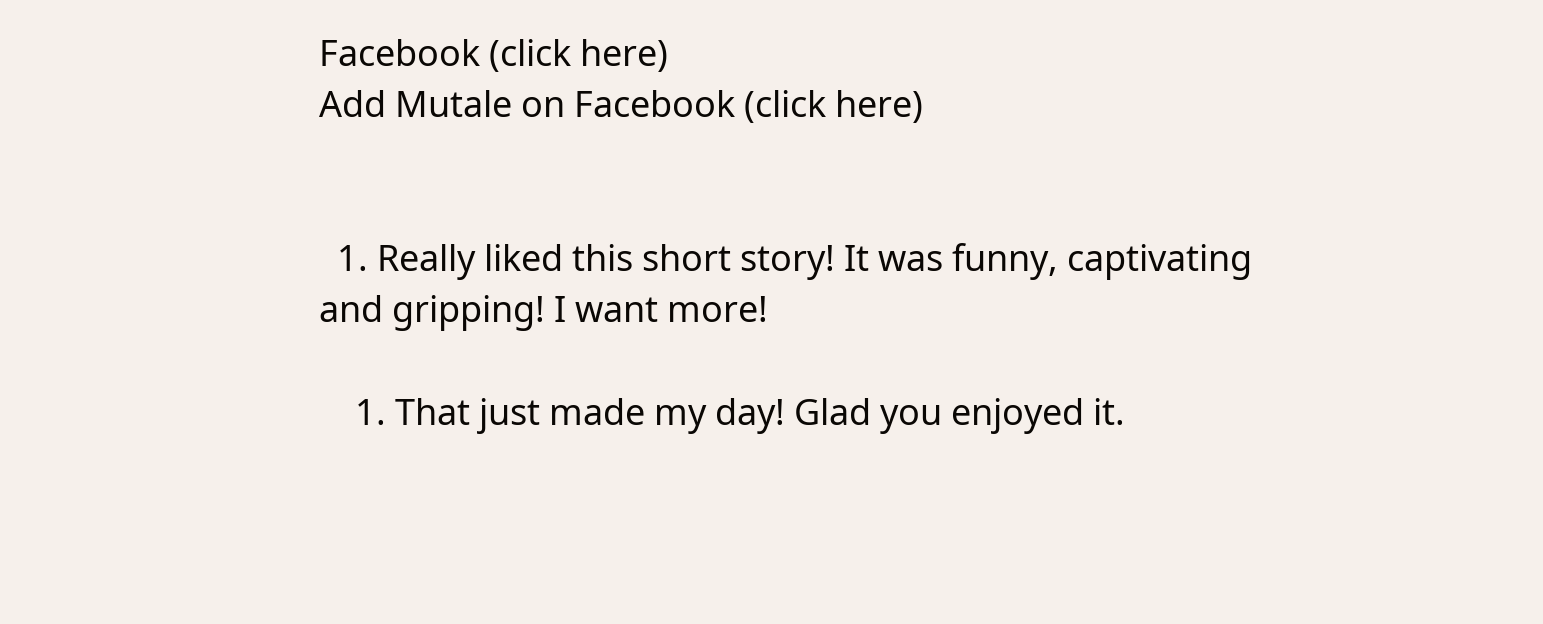Facebook (click here)
Add Mutale on Facebook (click here)


  1. Really liked this short story! It was funny, captivating and gripping! I want more!

    1. That just made my day! Glad you enjoyed it.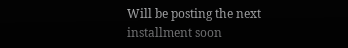Will be posting the next installment soon